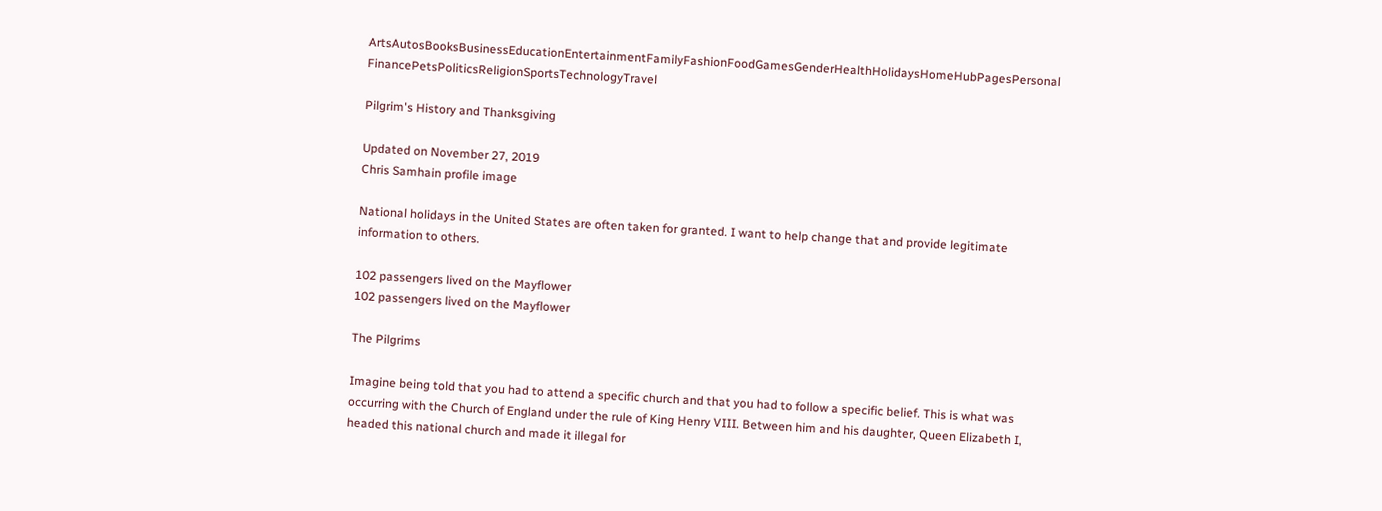ArtsAutosBooksBusinessEducationEntertainmentFamilyFashionFoodGamesGenderHealthHolidaysHomeHubPagesPersonal FinancePetsPoliticsReligionSportsTechnologyTravel

Pilgrim's History and Thanksgiving

Updated on November 27, 2019
Chris Samhain profile image

National holidays in the United States are often taken for granted. I want to help change that and provide legitimate information to others.

102 passengers lived on the Mayflower
102 passengers lived on the Mayflower

The Pilgrims

Imagine being told that you had to attend a specific church and that you had to follow a specific belief. This is what was occurring with the Church of England under the rule of King Henry VIII. Between him and his daughter, Queen Elizabeth I, headed this national church and made it illegal for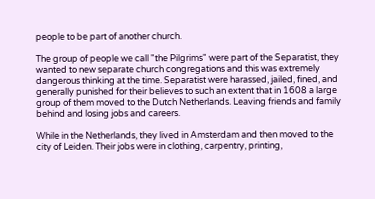people to be part of another church.

The group of people we call "the Pilgrims" were part of the Separatist, they wanted to new separate church congregations and this was extremely dangerous thinking at the time. Separatist were harassed, jailed, fined, and generally punished for their believes to such an extent that in 1608 a large group of them moved to the Dutch Netherlands. Leaving friends and family behind and losing jobs and careers.

While in the Netherlands, they lived in Amsterdam and then moved to the city of Leiden. Their jobs were in clothing, carpentry, printing,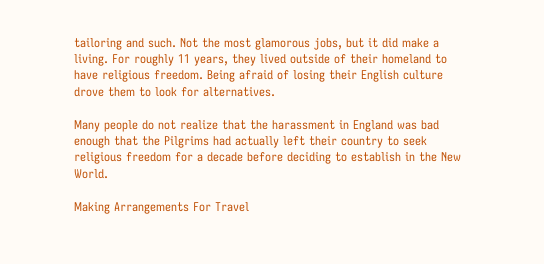tailoring and such. Not the most glamorous jobs, but it did make a living. For roughly 11 years, they lived outside of their homeland to have religious freedom. Being afraid of losing their English culture drove them to look for alternatives.

Many people do not realize that the harassment in England was bad enough that the Pilgrims had actually left their country to seek religious freedom for a decade before deciding to establish in the New World.

Making Arrangements For Travel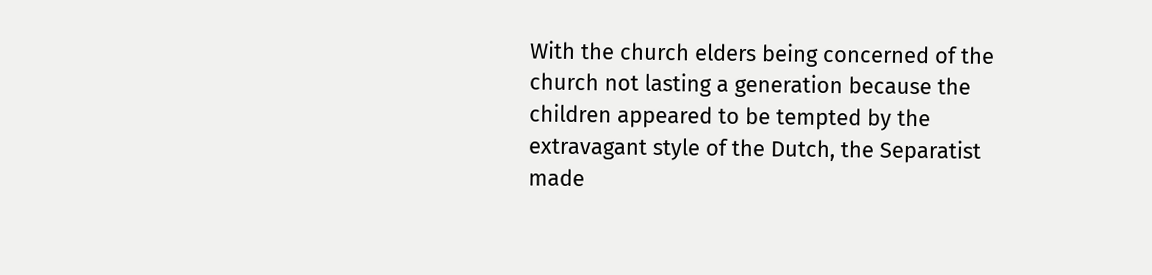With the church elders being concerned of the church not lasting a generation because the children appeared to be tempted by the extravagant style of the Dutch, the Separatist made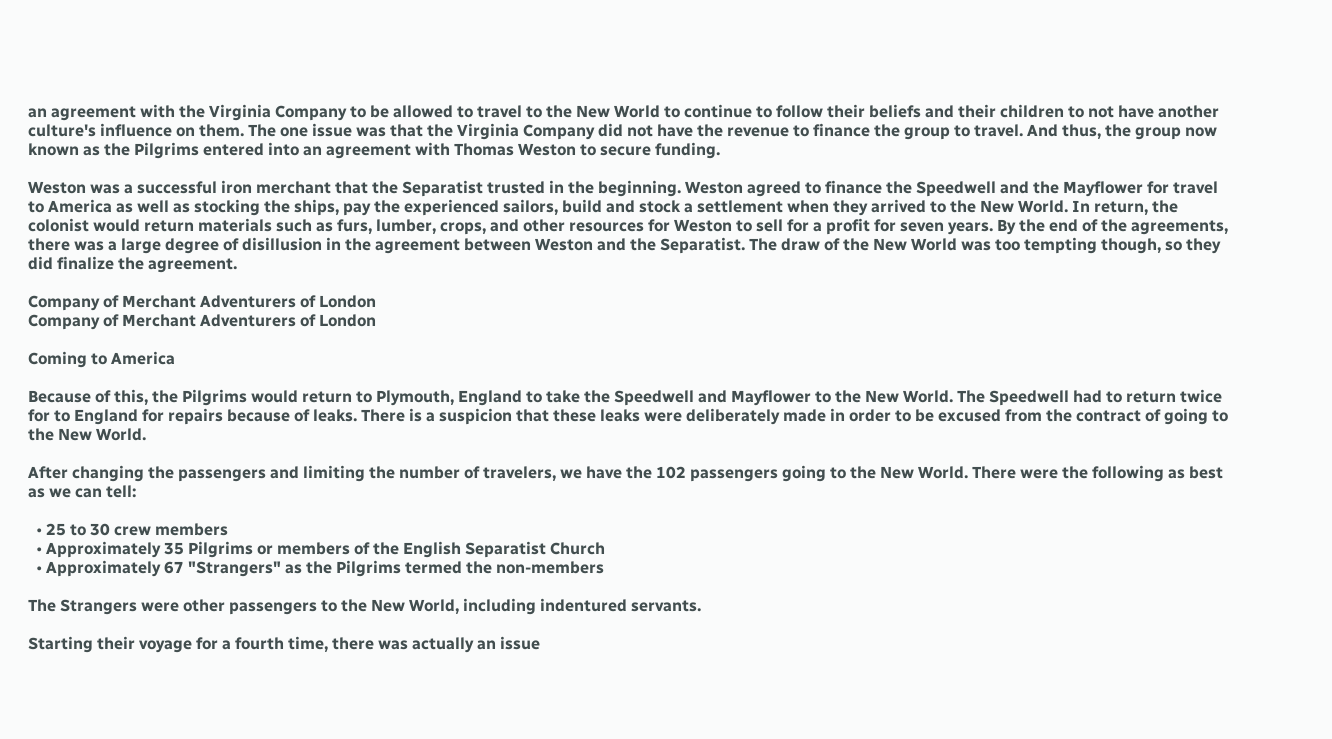an agreement with the Virginia Company to be allowed to travel to the New World to continue to follow their beliefs and their children to not have another culture's influence on them. The one issue was that the Virginia Company did not have the revenue to finance the group to travel. And thus, the group now known as the Pilgrims entered into an agreement with Thomas Weston to secure funding.

Weston was a successful iron merchant that the Separatist trusted in the beginning. Weston agreed to finance the Speedwell and the Mayflower for travel to America as well as stocking the ships, pay the experienced sailors, build and stock a settlement when they arrived to the New World. In return, the colonist would return materials such as furs, lumber, crops, and other resources for Weston to sell for a profit for seven years. By the end of the agreements, there was a large degree of disillusion in the agreement between Weston and the Separatist. The draw of the New World was too tempting though, so they did finalize the agreement.

Company of Merchant Adventurers of London
Company of Merchant Adventurers of London

Coming to America

Because of this, the Pilgrims would return to Plymouth, England to take the Speedwell and Mayflower to the New World. The Speedwell had to return twice for to England for repairs because of leaks. There is a suspicion that these leaks were deliberately made in order to be excused from the contract of going to the New World.

After changing the passengers and limiting the number of travelers, we have the 102 passengers going to the New World. There were the following as best as we can tell:

  • 25 to 30 crew members
  • Approximately 35 Pilgrims or members of the English Separatist Church
  • Approximately 67 "Strangers" as the Pilgrims termed the non-members

The Strangers were other passengers to the New World, including indentured servants.

Starting their voyage for a fourth time, there was actually an issue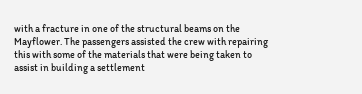with a fracture in one of the structural beams on the Mayflower. The passengers assisted the crew with repairing this with some of the materials that were being taken to assist in building a settlement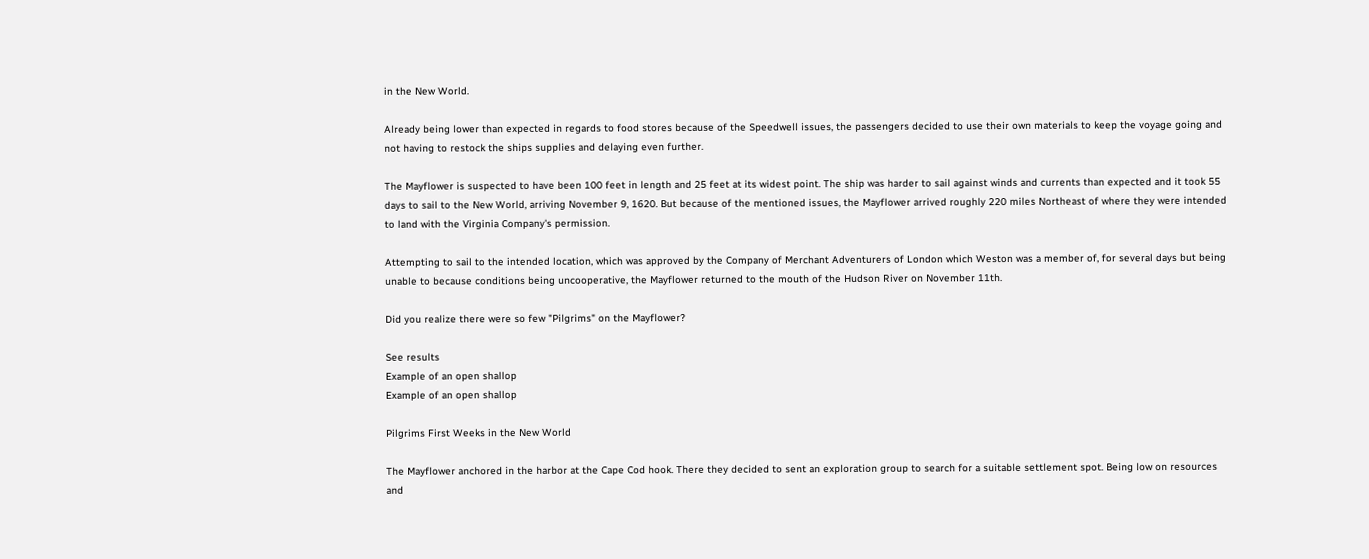in the New World.

Already being lower than expected in regards to food stores because of the Speedwell issues, the passengers decided to use their own materials to keep the voyage going and not having to restock the ships supplies and delaying even further.

The Mayflower is suspected to have been 100 feet in length and 25 feet at its widest point. The ship was harder to sail against winds and currents than expected and it took 55 days to sail to the New World, arriving November 9, 1620. But because of the mentioned issues, the Mayflower arrived roughly 220 miles Northeast of where they were intended to land with the Virginia Company's permission.

Attempting to sail to the intended location, which was approved by the Company of Merchant Adventurers of London which Weston was a member of, for several days but being unable to because conditions being uncooperative, the Mayflower returned to the mouth of the Hudson River on November 11th.

Did you realize there were so few "Pilgrims" on the Mayflower?

See results
Example of an open shallop
Example of an open shallop

Pilgrims First Weeks in the New World

The Mayflower anchored in the harbor at the Cape Cod hook. There they decided to sent an exploration group to search for a suitable settlement spot. Being low on resources and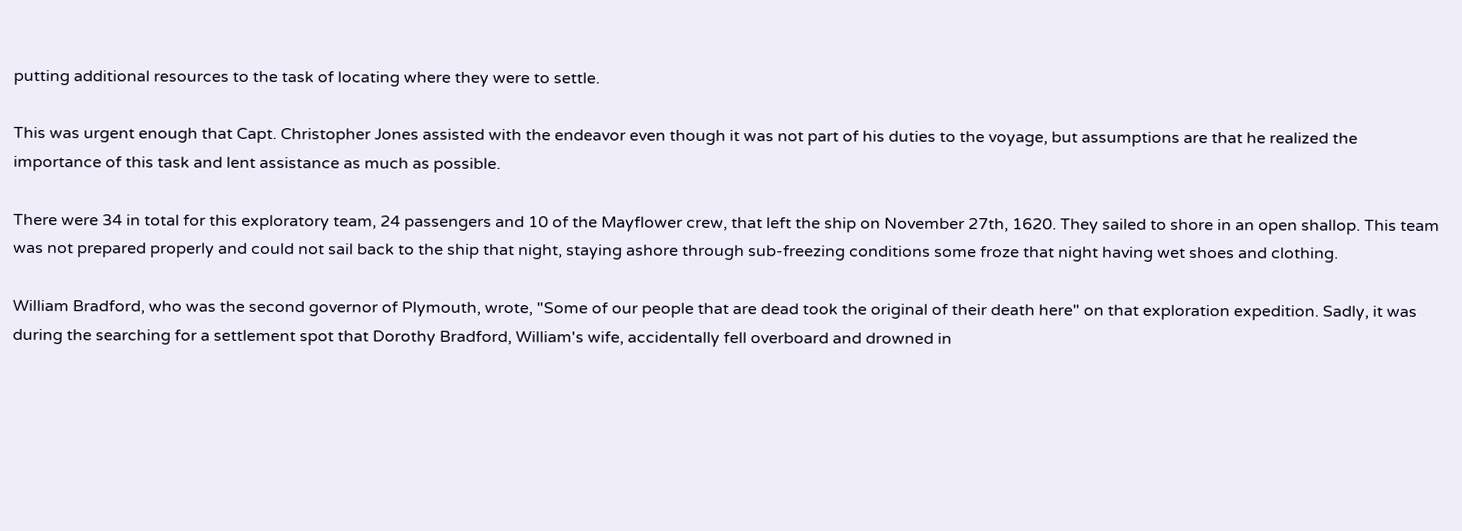putting additional resources to the task of locating where they were to settle.

This was urgent enough that Capt. Christopher Jones assisted with the endeavor even though it was not part of his duties to the voyage, but assumptions are that he realized the importance of this task and lent assistance as much as possible.

There were 34 in total for this exploratory team, 24 passengers and 10 of the Mayflower crew, that left the ship on November 27th, 1620. They sailed to shore in an open shallop. This team was not prepared properly and could not sail back to the ship that night, staying ashore through sub-freezing conditions some froze that night having wet shoes and clothing.

William Bradford, who was the second governor of Plymouth, wrote, "Some of our people that are dead took the original of their death here" on that exploration expedition. Sadly, it was during the searching for a settlement spot that Dorothy Bradford, William's wife, accidentally fell overboard and drowned in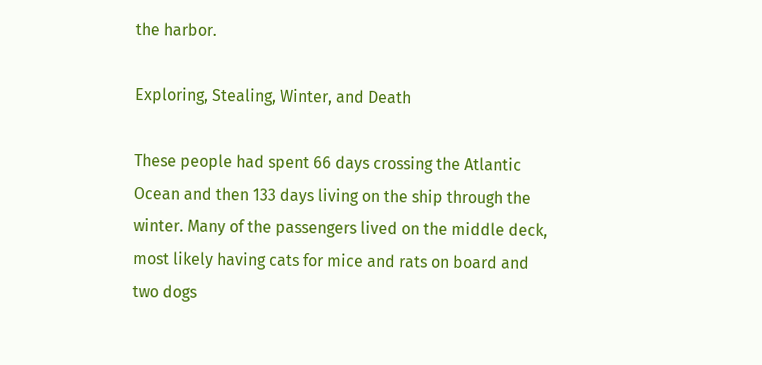the harbor.

Exploring, Stealing, Winter, and Death

These people had spent 66 days crossing the Atlantic Ocean and then 133 days living on the ship through the winter. Many of the passengers lived on the middle deck, most likely having cats for mice and rats on board and two dogs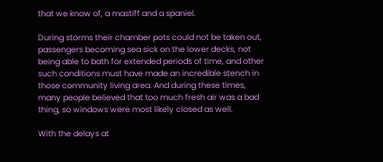that we know of, a mastiff and a spaniel.

During storms their chamber pots could not be taken out, passengers becoming sea sick on the lower decks, not being able to bath for extended periods of time, and other such conditions must have made an incredible stench in those community living area. And during these times, many people believed that too much fresh air was a bad thing, so windows were most likely closed as well.

With the delays at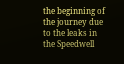the beginning of the journey due to the leaks in the Speedwell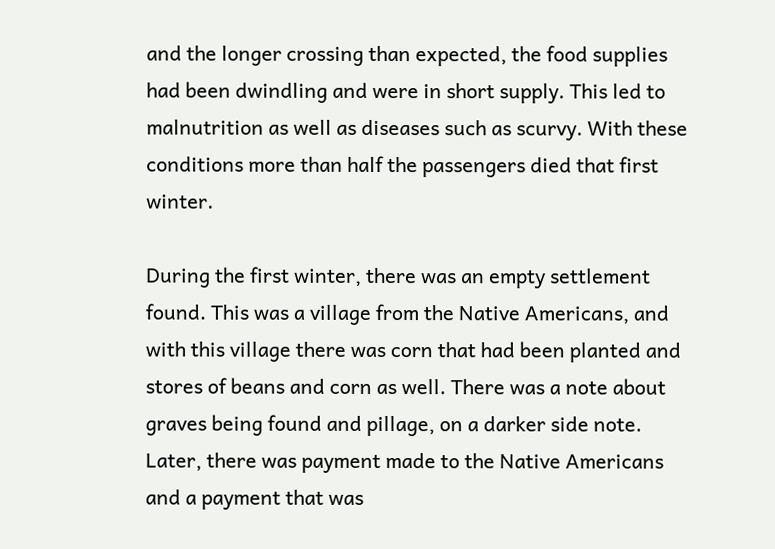and the longer crossing than expected, the food supplies had been dwindling and were in short supply. This led to malnutrition as well as diseases such as scurvy. With these conditions more than half the passengers died that first winter.

During the first winter, there was an empty settlement found. This was a village from the Native Americans, and with this village there was corn that had been planted and stores of beans and corn as well. There was a note about graves being found and pillage, on a darker side note. Later, there was payment made to the Native Americans and a payment that was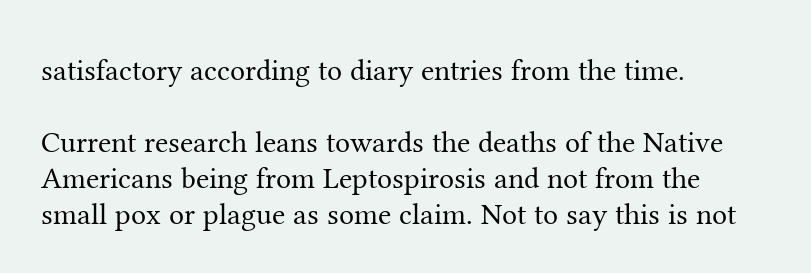satisfactory according to diary entries from the time.

Current research leans towards the deaths of the Native Americans being from Leptospirosis and not from the small pox or plague as some claim. Not to say this is not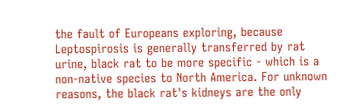the fault of Europeans exploring, because Leptospirosis is generally transferred by rat urine, black rat to be more specific - which is a non-native species to North America. For unknown reasons, the black rat's kidneys are the only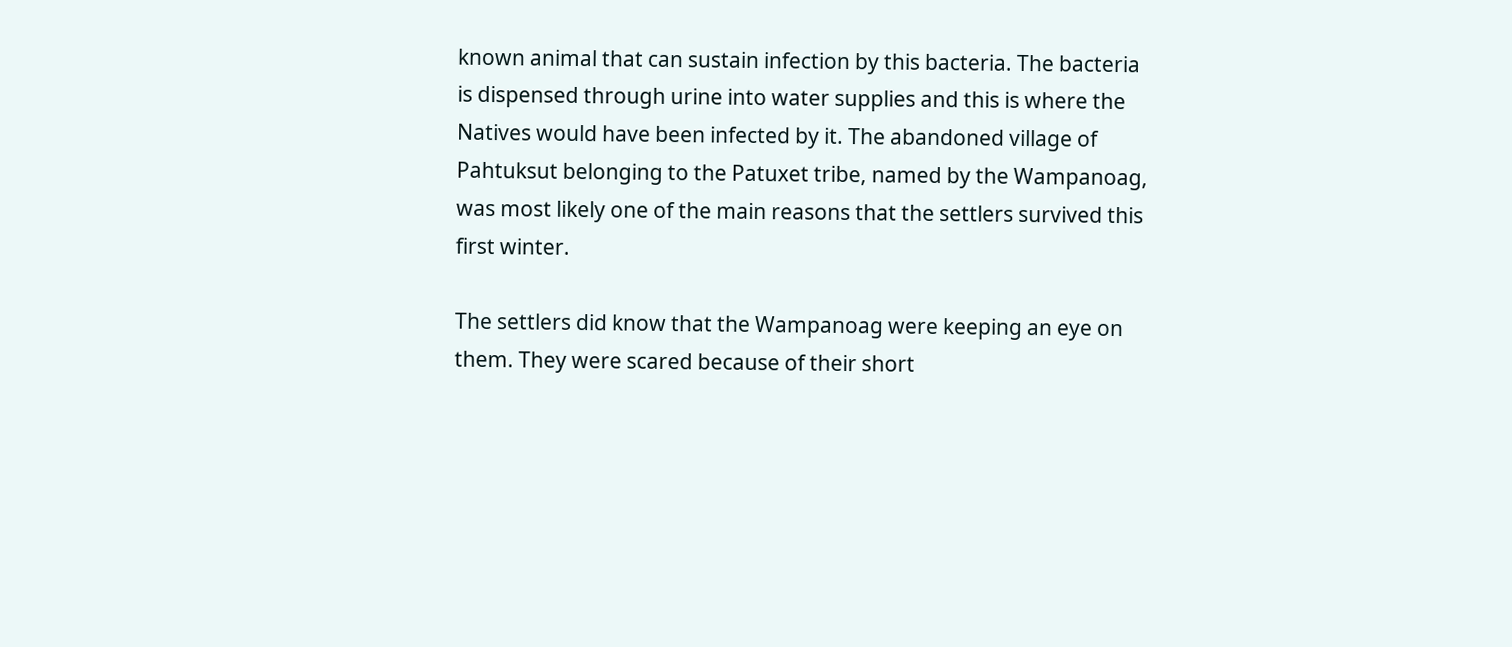known animal that can sustain infection by this bacteria. The bacteria is dispensed through urine into water supplies and this is where the Natives would have been infected by it. The abandoned village of Pahtuksut belonging to the Patuxet tribe, named by the Wampanoag, was most likely one of the main reasons that the settlers survived this first winter.

The settlers did know that the Wampanoag were keeping an eye on them. They were scared because of their short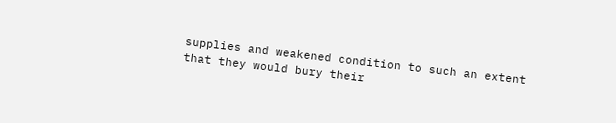supplies and weakened condition to such an extent that they would bury their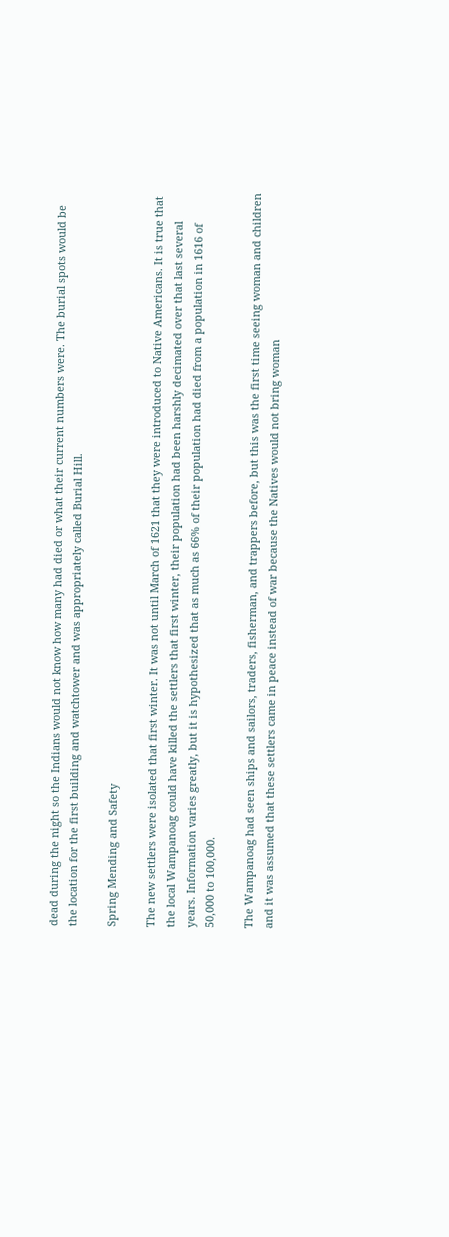dead during the night so the Indians would not know how many had died or what their current numbers were. The burial spots would be the location for the first building and watchtower and was appropriately called Burial Hill.

Spring Mending and Safety

The new settlers were isolated that first winter. It was not until March of 1621 that they were introduced to Native Americans. It is true that the local Wampanoag could have killed the settlers that first winter, their population had been harshly decimated over that last several years. Information varies greatly, but it is hypothesized that as much as 66% of their population had died from a population in 1616 of 50,000 to 100,000.

The Wampanoag had seen ships and sailors, traders, fisherman, and trappers before, but this was the first time seeing woman and children and it was assumed that these settlers came in peace instead of war because the Natives would not bring woman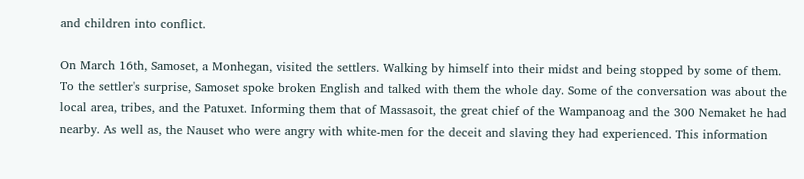and children into conflict.

On March 16th, Samoset, a Monhegan, visited the settlers. Walking by himself into their midst and being stopped by some of them. To the settler's surprise, Samoset spoke broken English and talked with them the whole day. Some of the conversation was about the local area, tribes, and the Patuxet. Informing them that of Massasoit, the great chief of the Wampanoag and the 300 Nemaket he had nearby. As well as, the Nauset who were angry with white-men for the deceit and slaving they had experienced. This information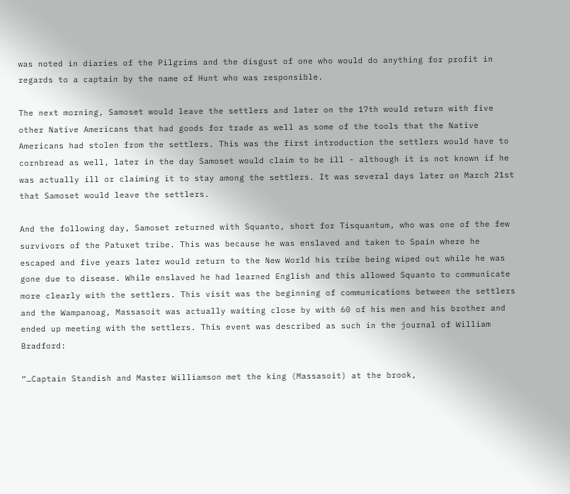was noted in diaries of the Pilgrims and the disgust of one who would do anything for profit in regards to a captain by the name of Hunt who was responsible.

The next morning, Samoset would leave the settlers and later on the 17th would return with five other Native Americans that had goods for trade as well as some of the tools that the Native Americans had stolen from the settlers. This was the first introduction the settlers would have to cornbread as well, later in the day Samoset would claim to be ill - although it is not known if he was actually ill or claiming it to stay among the settlers. It was several days later on March 21st that Samoset would leave the settlers.

And the following day, Samoset returned with Squanto, short for Tisquantum, who was one of the few survivors of the Patuxet tribe. This was because he was enslaved and taken to Spain where he escaped and five years later would return to the New World his tribe being wiped out while he was gone due to disease. While enslaved he had learned English and this allowed Squanto to communicate more clearly with the settlers. This visit was the beginning of communications between the settlers and the Wampanoag, Massasoit was actually waiting close by with 60 of his men and his brother and ended up meeting with the settlers. This event was described as such in the journal of William Bradford:

“…Captain Standish and Master Williamson met the king (Massasoit) at the brook,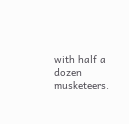with half a dozen musketeers.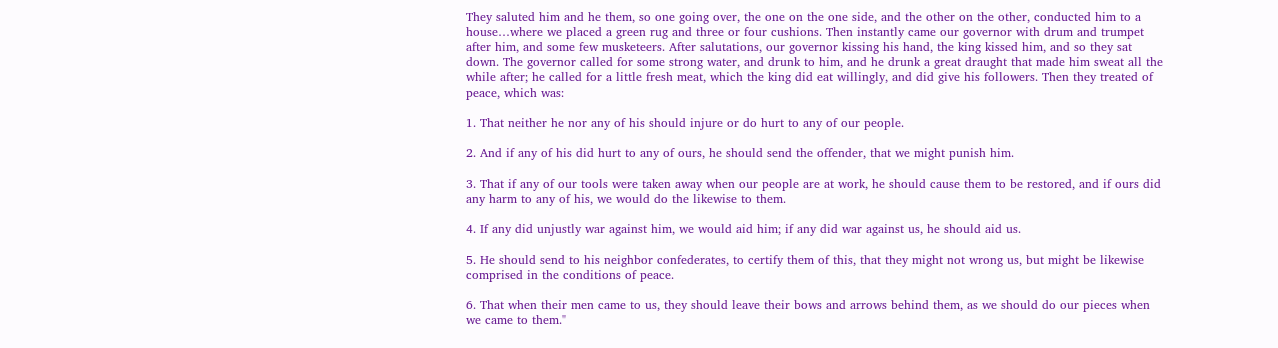They saluted him and he them, so one going over, the one on the one side, and the other on the other, conducted him to a house…where we placed a green rug and three or four cushions. Then instantly came our governor with drum and trumpet after him, and some few musketeers. After salutations, our governor kissing his hand, the king kissed him, and so they sat down. The governor called for some strong water, and drunk to him, and he drunk a great draught that made him sweat all the while after; he called for a little fresh meat, which the king did eat willingly, and did give his followers. Then they treated of peace, which was:

1. That neither he nor any of his should injure or do hurt to any of our people.

2. And if any of his did hurt to any of ours, he should send the offender, that we might punish him.

3. That if any of our tools were taken away when our people are at work, he should cause them to be restored, and if ours did any harm to any of his, we would do the likewise to them.

4. If any did unjustly war against him, we would aid him; if any did war against us, he should aid us.

5. He should send to his neighbor confederates, to certify them of this, that they might not wrong us, but might be likewise comprised in the conditions of peace.

6. That when their men came to us, they should leave their bows and arrows behind them, as we should do our pieces when we came to them."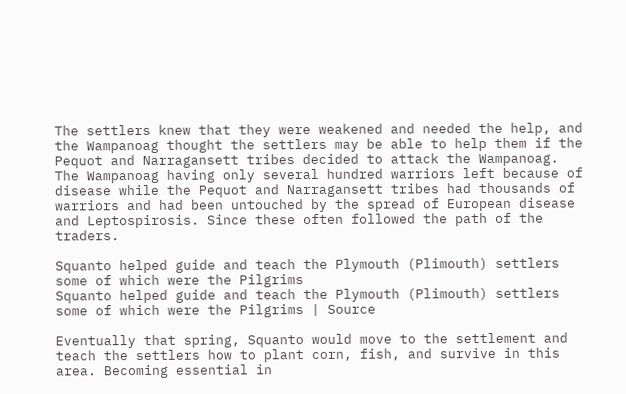The settlers knew that they were weakened and needed the help, and the Wampanoag thought the settlers may be able to help them if the Pequot and Narragansett tribes decided to attack the Wampanoag. The Wampanoag having only several hundred warriors left because of disease while the Pequot and Narragansett tribes had thousands of warriors and had been untouched by the spread of European disease and Leptospirosis. Since these often followed the path of the traders.

Squanto helped guide and teach the Plymouth (Plimouth) settlers some of which were the Pilgrims
Squanto helped guide and teach the Plymouth (Plimouth) settlers some of which were the Pilgrims | Source

Eventually that spring, Squanto would move to the settlement and teach the settlers how to plant corn, fish, and survive in this area. Becoming essential in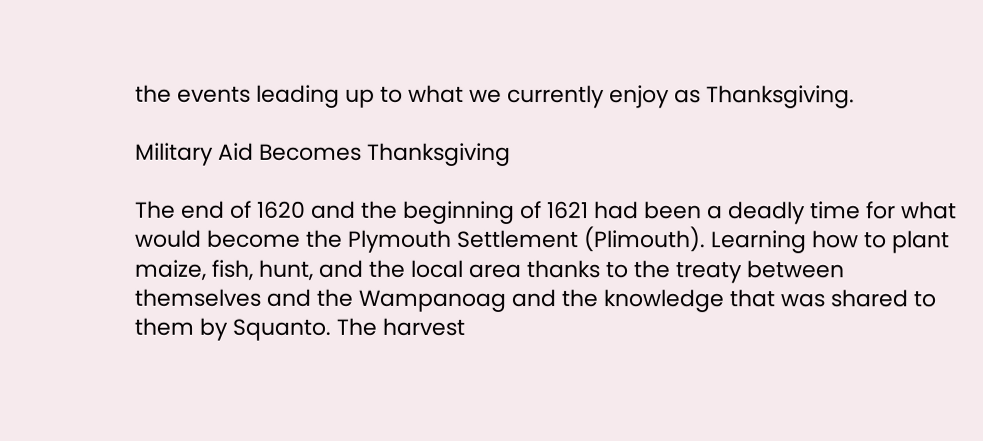the events leading up to what we currently enjoy as Thanksgiving.

Military Aid Becomes Thanksgiving

The end of 1620 and the beginning of 1621 had been a deadly time for what would become the Plymouth Settlement (Plimouth). Learning how to plant maize, fish, hunt, and the local area thanks to the treaty between themselves and the Wampanoag and the knowledge that was shared to them by Squanto. The harvest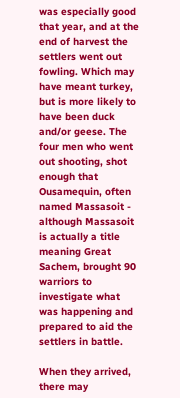was especially good that year, and at the end of harvest the settlers went out fowling. Which may have meant turkey, but is more likely to have been duck and/or geese. The four men who went out shooting, shot enough that Ousamequin, often named Massasoit - although Massasoit is actually a title meaning Great Sachem, brought 90 warriors to investigate what was happening and prepared to aid the settlers in battle.

When they arrived, there may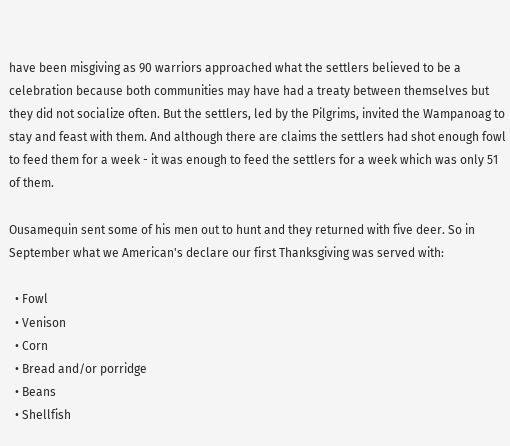have been misgiving as 90 warriors approached what the settlers believed to be a celebration because both communities may have had a treaty between themselves but they did not socialize often. But the settlers, led by the Pilgrims, invited the Wampanoag to stay and feast with them. And although there are claims the settlers had shot enough fowl to feed them for a week - it was enough to feed the settlers for a week which was only 51 of them.

Ousamequin sent some of his men out to hunt and they returned with five deer. So in September what we American's declare our first Thanksgiving was served with:

  • Fowl
  • Venison
  • Corn
  • Bread and/or porridge
  • Beans
  • Shellfish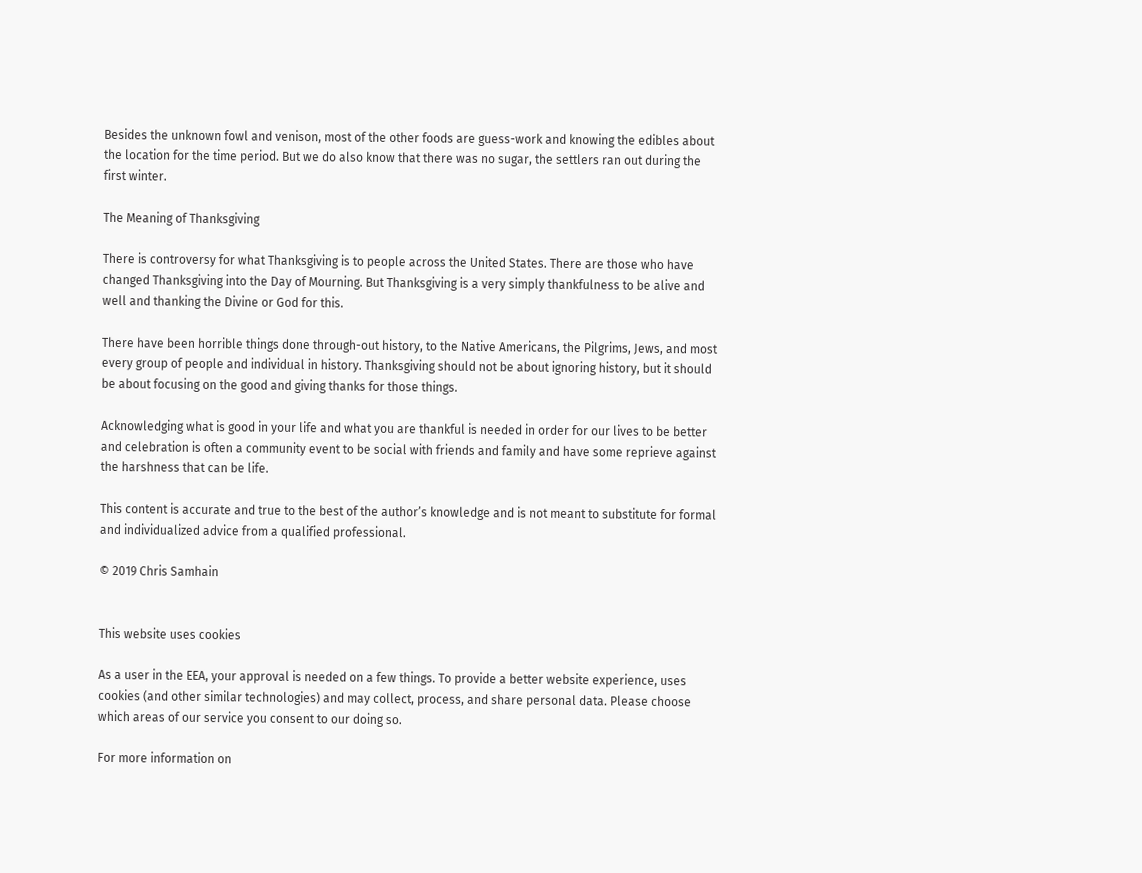Besides the unknown fowl and venison, most of the other foods are guess-work and knowing the edibles about the location for the time period. But we do also know that there was no sugar, the settlers ran out during the first winter.

The Meaning of Thanksgiving

There is controversy for what Thanksgiving is to people across the United States. There are those who have changed Thanksgiving into the Day of Mourning. But Thanksgiving is a very simply thankfulness to be alive and well and thanking the Divine or God for this.

There have been horrible things done through-out history, to the Native Americans, the Pilgrims, Jews, and most every group of people and individual in history. Thanksgiving should not be about ignoring history, but it should be about focusing on the good and giving thanks for those things.

Acknowledging what is good in your life and what you are thankful is needed in order for our lives to be better and celebration is often a community event to be social with friends and family and have some reprieve against the harshness that can be life.

This content is accurate and true to the best of the author’s knowledge and is not meant to substitute for formal and individualized advice from a qualified professional.

© 2019 Chris Samhain


This website uses cookies

As a user in the EEA, your approval is needed on a few things. To provide a better website experience, uses cookies (and other similar technologies) and may collect, process, and share personal data. Please choose which areas of our service you consent to our doing so.

For more information on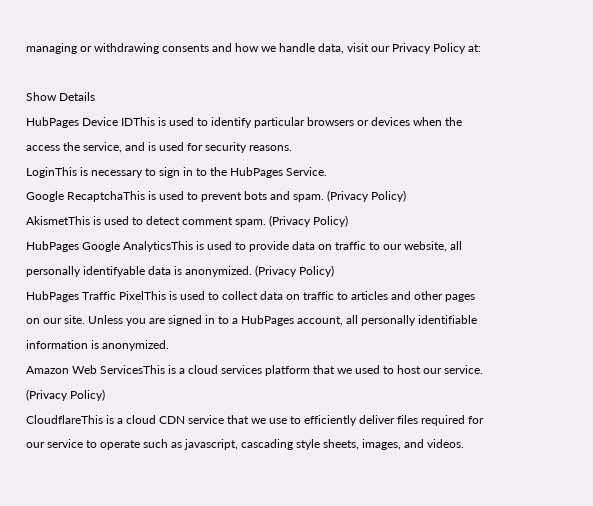managing or withdrawing consents and how we handle data, visit our Privacy Policy at:

Show Details
HubPages Device IDThis is used to identify particular browsers or devices when the access the service, and is used for security reasons.
LoginThis is necessary to sign in to the HubPages Service.
Google RecaptchaThis is used to prevent bots and spam. (Privacy Policy)
AkismetThis is used to detect comment spam. (Privacy Policy)
HubPages Google AnalyticsThis is used to provide data on traffic to our website, all personally identifyable data is anonymized. (Privacy Policy)
HubPages Traffic PixelThis is used to collect data on traffic to articles and other pages on our site. Unless you are signed in to a HubPages account, all personally identifiable information is anonymized.
Amazon Web ServicesThis is a cloud services platform that we used to host our service. (Privacy Policy)
CloudflareThis is a cloud CDN service that we use to efficiently deliver files required for our service to operate such as javascript, cascading style sheets, images, and videos.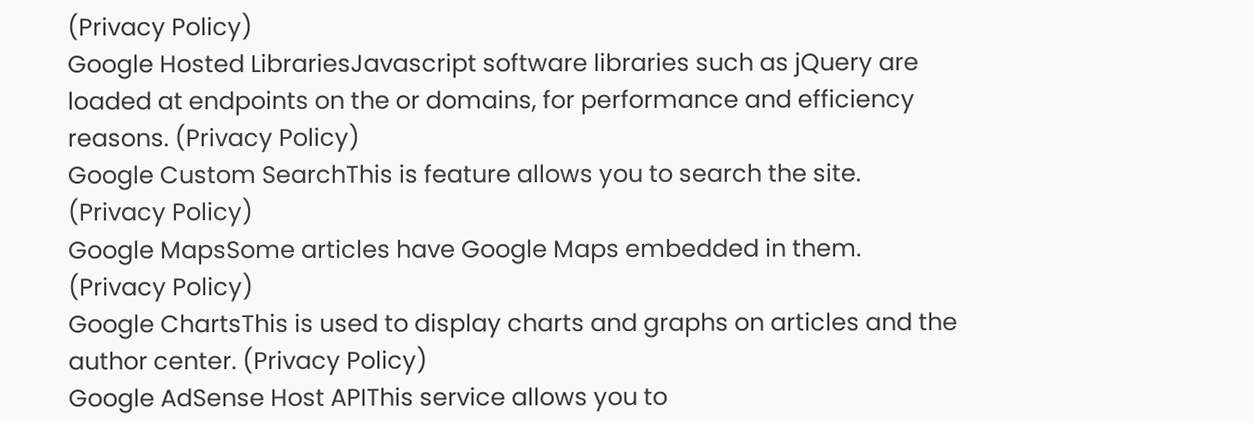(Privacy Policy)
Google Hosted LibrariesJavascript software libraries such as jQuery are loaded at endpoints on the or domains, for performance and efficiency reasons. (Privacy Policy)
Google Custom SearchThis is feature allows you to search the site. (Privacy Policy)
Google MapsSome articles have Google Maps embedded in them. (Privacy Policy)
Google ChartsThis is used to display charts and graphs on articles and the author center. (Privacy Policy)
Google AdSense Host APIThis service allows you to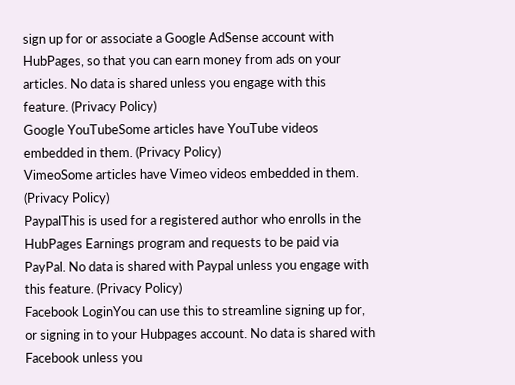sign up for or associate a Google AdSense account with HubPages, so that you can earn money from ads on your articles. No data is shared unless you engage with this feature. (Privacy Policy)
Google YouTubeSome articles have YouTube videos embedded in them. (Privacy Policy)
VimeoSome articles have Vimeo videos embedded in them. (Privacy Policy)
PaypalThis is used for a registered author who enrolls in the HubPages Earnings program and requests to be paid via PayPal. No data is shared with Paypal unless you engage with this feature. (Privacy Policy)
Facebook LoginYou can use this to streamline signing up for, or signing in to your Hubpages account. No data is shared with Facebook unless you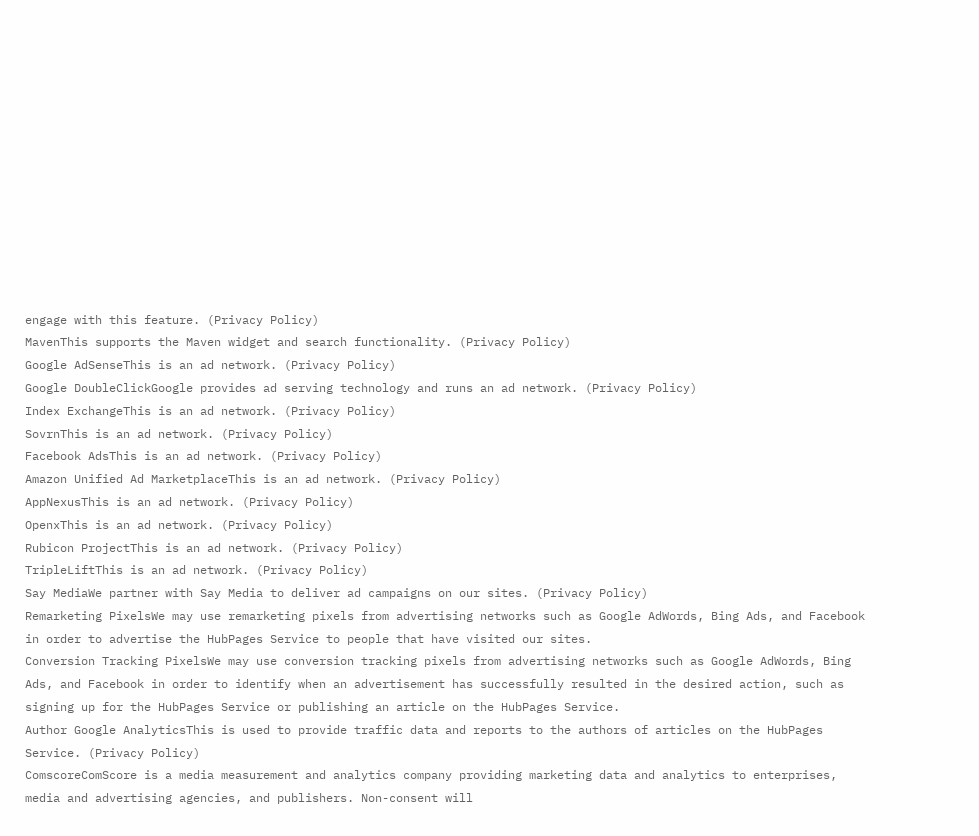engage with this feature. (Privacy Policy)
MavenThis supports the Maven widget and search functionality. (Privacy Policy)
Google AdSenseThis is an ad network. (Privacy Policy)
Google DoubleClickGoogle provides ad serving technology and runs an ad network. (Privacy Policy)
Index ExchangeThis is an ad network. (Privacy Policy)
SovrnThis is an ad network. (Privacy Policy)
Facebook AdsThis is an ad network. (Privacy Policy)
Amazon Unified Ad MarketplaceThis is an ad network. (Privacy Policy)
AppNexusThis is an ad network. (Privacy Policy)
OpenxThis is an ad network. (Privacy Policy)
Rubicon ProjectThis is an ad network. (Privacy Policy)
TripleLiftThis is an ad network. (Privacy Policy)
Say MediaWe partner with Say Media to deliver ad campaigns on our sites. (Privacy Policy)
Remarketing PixelsWe may use remarketing pixels from advertising networks such as Google AdWords, Bing Ads, and Facebook in order to advertise the HubPages Service to people that have visited our sites.
Conversion Tracking PixelsWe may use conversion tracking pixels from advertising networks such as Google AdWords, Bing Ads, and Facebook in order to identify when an advertisement has successfully resulted in the desired action, such as signing up for the HubPages Service or publishing an article on the HubPages Service.
Author Google AnalyticsThis is used to provide traffic data and reports to the authors of articles on the HubPages Service. (Privacy Policy)
ComscoreComScore is a media measurement and analytics company providing marketing data and analytics to enterprises, media and advertising agencies, and publishers. Non-consent will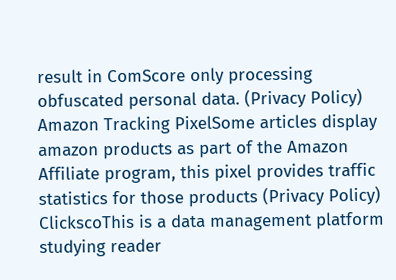result in ComScore only processing obfuscated personal data. (Privacy Policy)
Amazon Tracking PixelSome articles display amazon products as part of the Amazon Affiliate program, this pixel provides traffic statistics for those products (Privacy Policy)
ClickscoThis is a data management platform studying reader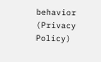behavior (Privacy Policy)